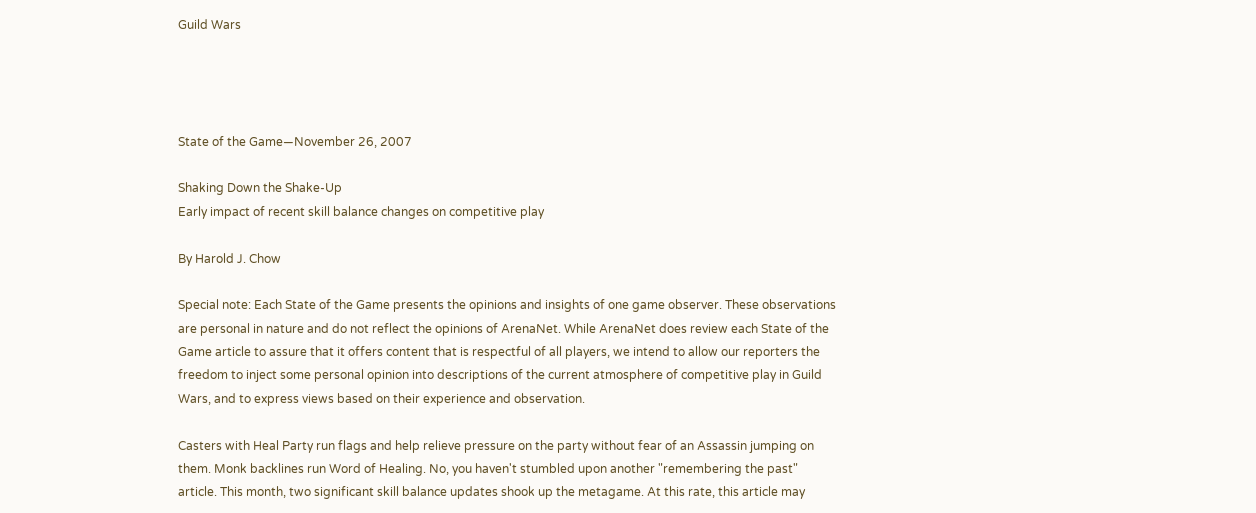Guild Wars




State of the Game—November 26, 2007

Shaking Down the Shake-Up
Early impact of recent skill balance changes on competitive play

By Harold J. Chow

Special note: Each State of the Game presents the opinions and insights of one game observer. These observations are personal in nature and do not reflect the opinions of ArenaNet. While ArenaNet does review each State of the Game article to assure that it offers content that is respectful of all players, we intend to allow our reporters the freedom to inject some personal opinion into descriptions of the current atmosphere of competitive play in Guild Wars, and to express views based on their experience and observation.

Casters with Heal Party run flags and help relieve pressure on the party without fear of an Assassin jumping on them. Monk backlines run Word of Healing. No, you haven't stumbled upon another "remembering the past" article. This month, two significant skill balance updates shook up the metagame. At this rate, this article may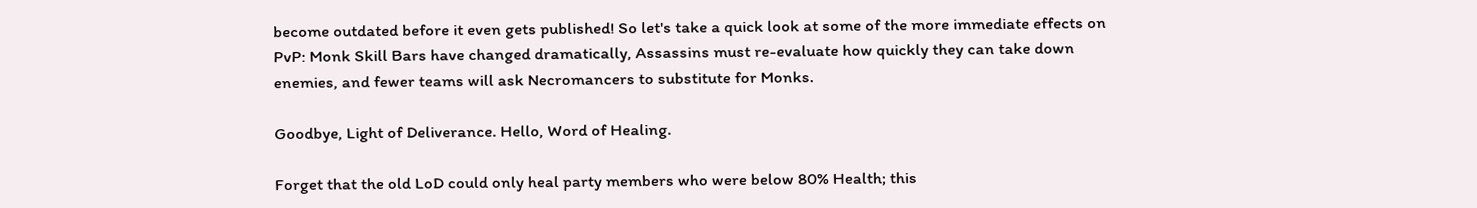become outdated before it even gets published! So let's take a quick look at some of the more immediate effects on PvP: Monk Skill Bars have changed dramatically, Assassins must re-evaluate how quickly they can take down enemies, and fewer teams will ask Necromancers to substitute for Monks.

Goodbye, Light of Deliverance. Hello, Word of Healing.

Forget that the old LoD could only heal party members who were below 80% Health; this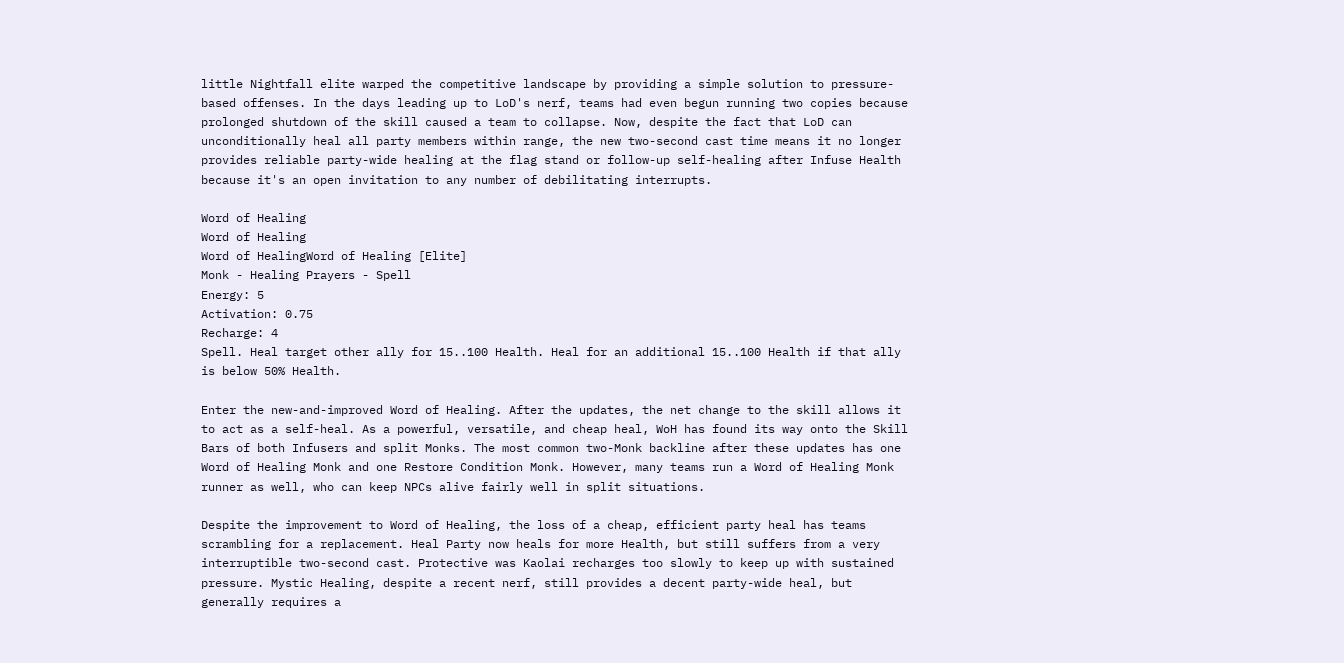little Nightfall elite warped the competitive landscape by providing a simple solution to pressure-based offenses. In the days leading up to LoD's nerf, teams had even begun running two copies because prolonged shutdown of the skill caused a team to collapse. Now, despite the fact that LoD can unconditionally heal all party members within range, the new two-second cast time means it no longer provides reliable party-wide healing at the flag stand or follow-up self-healing after Infuse Health because it's an open invitation to any number of debilitating interrupts.

Word of Healing
Word of Healing
Word of HealingWord of Healing [Elite]
Monk - Healing Prayers - Spell
Energy: 5
Activation: 0.75
Recharge: 4
Spell. Heal target other ally for 15..100 Health. Heal for an additional 15..100 Health if that ally is below 50% Health.

Enter the new-and-improved Word of Healing. After the updates, the net change to the skill allows it to act as a self-heal. As a powerful, versatile, and cheap heal, WoH has found its way onto the Skill Bars of both Infusers and split Monks. The most common two-Monk backline after these updates has one Word of Healing Monk and one Restore Condition Monk. However, many teams run a Word of Healing Monk runner as well, who can keep NPCs alive fairly well in split situations.

Despite the improvement to Word of Healing, the loss of a cheap, efficient party heal has teams scrambling for a replacement. Heal Party now heals for more Health, but still suffers from a very interruptible two-second cast. Protective was Kaolai recharges too slowly to keep up with sustained pressure. Mystic Healing, despite a recent nerf, still provides a decent party-wide heal, but generally requires a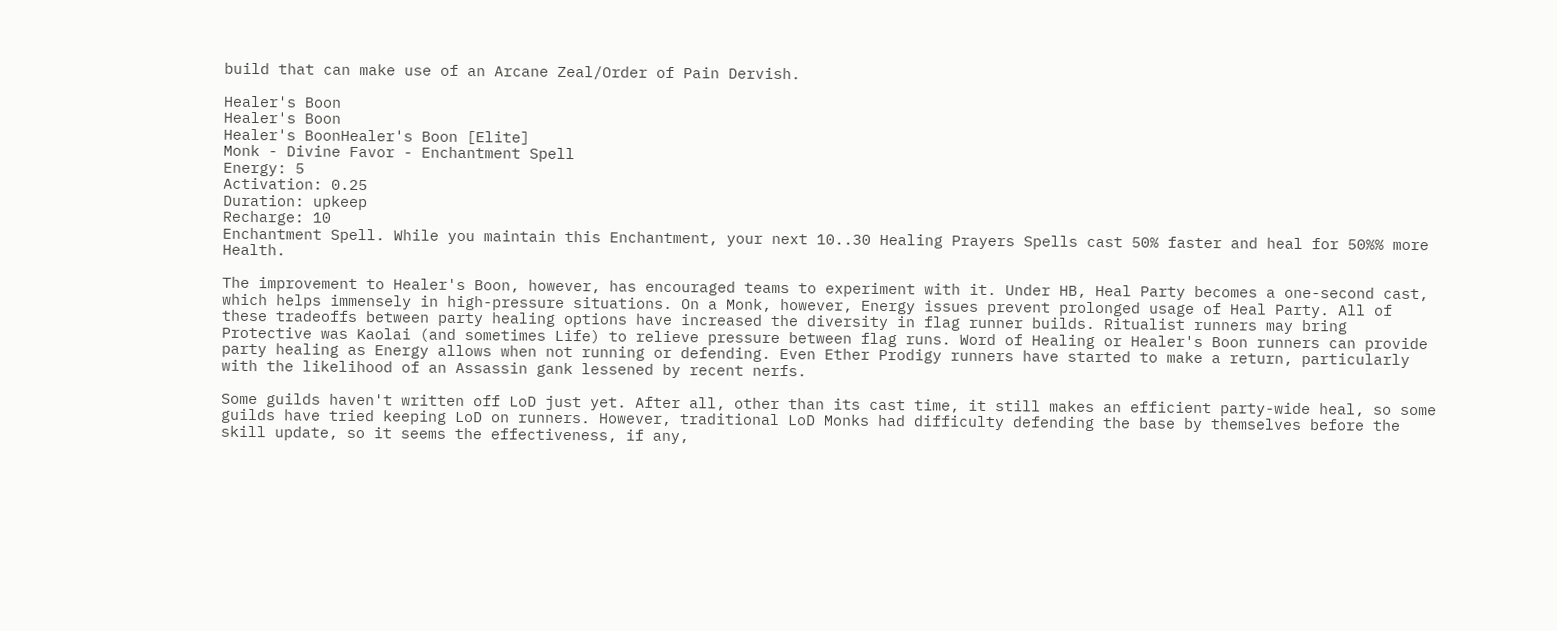build that can make use of an Arcane Zeal/Order of Pain Dervish.

Healer's Boon
Healer's Boon
Healer's BoonHealer's Boon [Elite]
Monk - Divine Favor - Enchantment Spell
Energy: 5
Activation: 0.25
Duration: upkeep
Recharge: 10
Enchantment Spell. While you maintain this Enchantment, your next 10..30 Healing Prayers Spells cast 50% faster and heal for 50%% more Health.

The improvement to Healer's Boon, however, has encouraged teams to experiment with it. Under HB, Heal Party becomes a one-second cast, which helps immensely in high-pressure situations. On a Monk, however, Energy issues prevent prolonged usage of Heal Party. All of these tradeoffs between party healing options have increased the diversity in flag runner builds. Ritualist runners may bring Protective was Kaolai (and sometimes Life) to relieve pressure between flag runs. Word of Healing or Healer's Boon runners can provide party healing as Energy allows when not running or defending. Even Ether Prodigy runners have started to make a return, particularly with the likelihood of an Assassin gank lessened by recent nerfs.

Some guilds haven't written off LoD just yet. After all, other than its cast time, it still makes an efficient party-wide heal, so some guilds have tried keeping LoD on runners. However, traditional LoD Monks had difficulty defending the base by themselves before the skill update, so it seems the effectiveness, if any,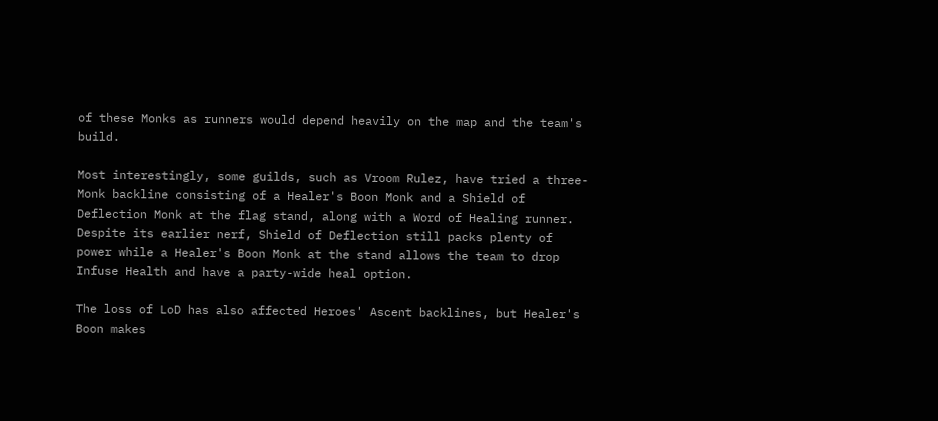of these Monks as runners would depend heavily on the map and the team's build.

Most interestingly, some guilds, such as Vroom Rulez, have tried a three-Monk backline consisting of a Healer's Boon Monk and a Shield of Deflection Monk at the flag stand, along with a Word of Healing runner. Despite its earlier nerf, Shield of Deflection still packs plenty of power while a Healer's Boon Monk at the stand allows the team to drop Infuse Health and have a party-wide heal option.

The loss of LoD has also affected Heroes' Ascent backlines, but Healer's Boon makes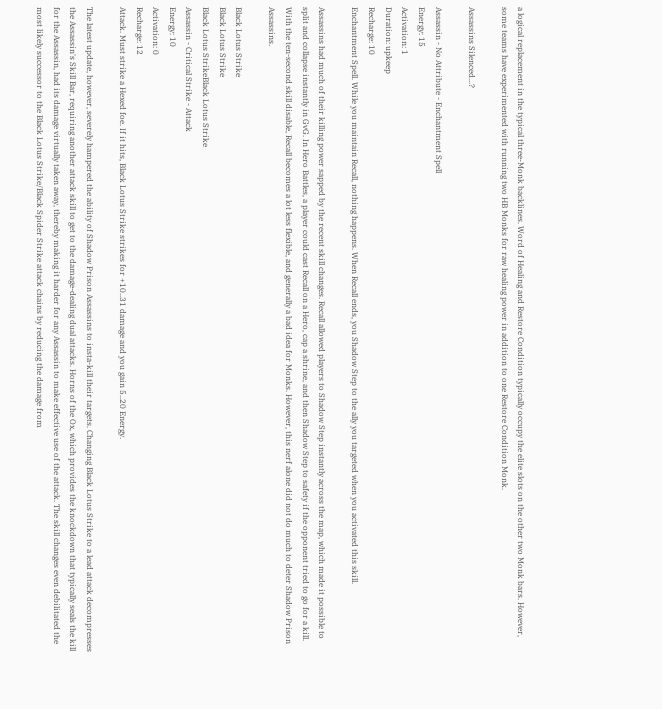a logical replacement in the typical three-Monk backlines. Word of Healing and Restore Condition typically occupy the elite slots on the other two Monk bars. However, some teams have experimented with running two HB Monks for raw healing power in addition to one Restore Condition Monk.

Assassins Silenced...?

Assassin - No Attribute - Enchantment Spell
Energy: 15
Activation: 1
Duration: upkeep
Recharge: 10
Enchantment Spell. While you maintain Recall, nothing happens. When Recall ends, you Shadow Step to the ally you targeted when you activated this skill.

Assassins had much of their killing power sapped by the recent skill changes. Recall allowed players to Shadow Step instantly across the map, which made it possible to split and collapse instantly in GvG. In Hero Battles, a player could cast Recall on a Hero, cap a shrine, and then Shadow Step to safety if the opponent tried to go for a kill. With the ten-second skill disable, Recall becomes a lot less flexible, and generally a bad idea for Monks. However, this nerf alone did not do much to deter Shadow Prison Assassins.

Black Lotus Strike
Black Lotus Strike
Black Lotus StrikeBlack Lotus Strike
Assassin - Critical Strike - Attack
Energy: 10
Activation: 0
Recharge: 12
Attack. Must strike a Hexed foe. If it hits, Black Lotus Strike strikes for +10..31 damage and you gain 5..20 Energy.

The latest update, however, severely hampered the ability of Shadow Prison Assassins to insta-kill their targets. Changing Black Lotus Strike to a lead attack decompresses the Assassin's Skill Bar, requiring another attack skill to get to the damage-dealing dual attacks. Horns of the Ox, which provides the knockdown that typically seals the kill for the Assassin, had its damage virtually taken away, thereby making it harder for any Assassin to make effective use of the attack. The skill changes even debilitated the most likely successor to the Black Lotus Strike/Black Spider Strike attack chains by reducing the damage from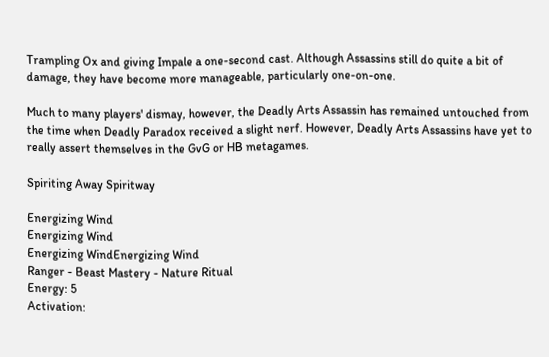Trampling Ox and giving Impale a one-second cast. Although Assassins still do quite a bit of damage, they have become more manageable, particularly one-on-one.

Much to many players' dismay, however, the Deadly Arts Assassin has remained untouched from the time when Deadly Paradox received a slight nerf. However, Deadly Arts Assassins have yet to really assert themselves in the GvG or HB metagames.

Spiriting Away Spiritway

Energizing Wind
Energizing Wind
Energizing WindEnergizing Wind
Ranger - Beast Mastery - Nature Ritual
Energy: 5
Activation: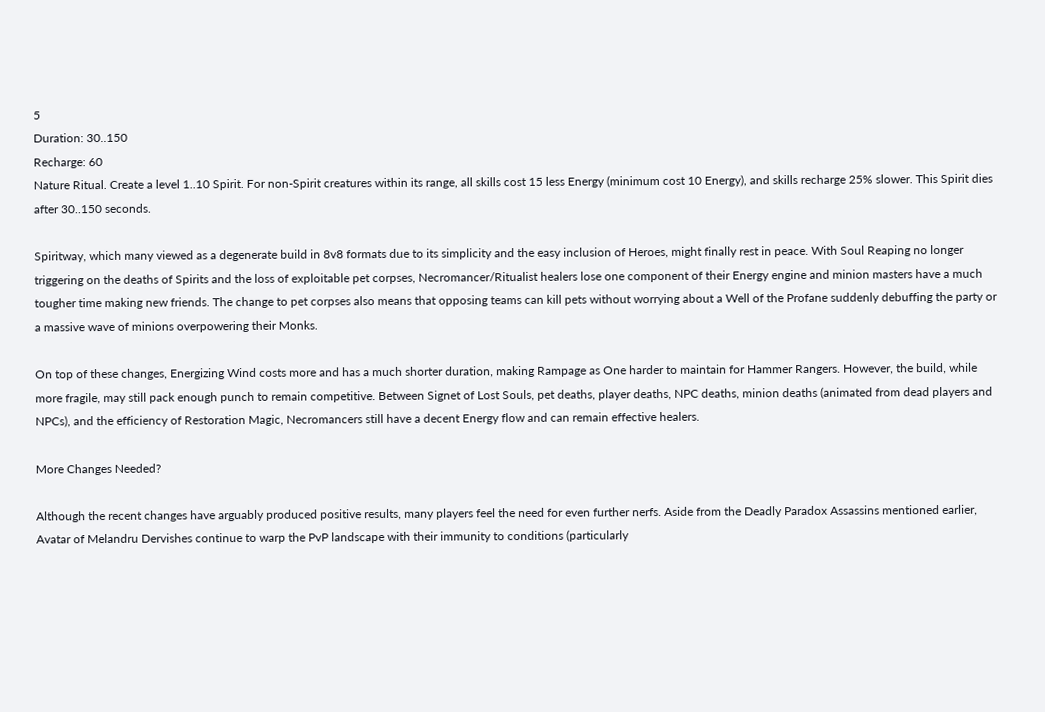5
Duration: 30..150
Recharge: 60
Nature Ritual. Create a level 1..10 Spirit. For non-Spirit creatures within its range, all skills cost 15 less Energy (minimum cost 10 Energy), and skills recharge 25% slower. This Spirit dies after 30..150 seconds.

Spiritway, which many viewed as a degenerate build in 8v8 formats due to its simplicity and the easy inclusion of Heroes, might finally rest in peace. With Soul Reaping no longer triggering on the deaths of Spirits and the loss of exploitable pet corpses, Necromancer/Ritualist healers lose one component of their Energy engine and minion masters have a much tougher time making new friends. The change to pet corpses also means that opposing teams can kill pets without worrying about a Well of the Profane suddenly debuffing the party or a massive wave of minions overpowering their Monks.

On top of these changes, Energizing Wind costs more and has a much shorter duration, making Rampage as One harder to maintain for Hammer Rangers. However, the build, while more fragile, may still pack enough punch to remain competitive. Between Signet of Lost Souls, pet deaths, player deaths, NPC deaths, minion deaths (animated from dead players and NPCs), and the efficiency of Restoration Magic, Necromancers still have a decent Energy flow and can remain effective healers.

More Changes Needed?

Although the recent changes have arguably produced positive results, many players feel the need for even further nerfs. Aside from the Deadly Paradox Assassins mentioned earlier, Avatar of Melandru Dervishes continue to warp the PvP landscape with their immunity to conditions (particularly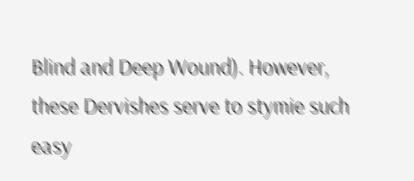Blind and Deep Wound). However, these Dervishes serve to stymie such easy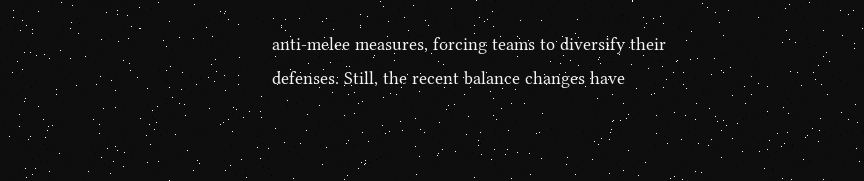anti-melee measures, forcing teams to diversify their defenses. Still, the recent balance changes have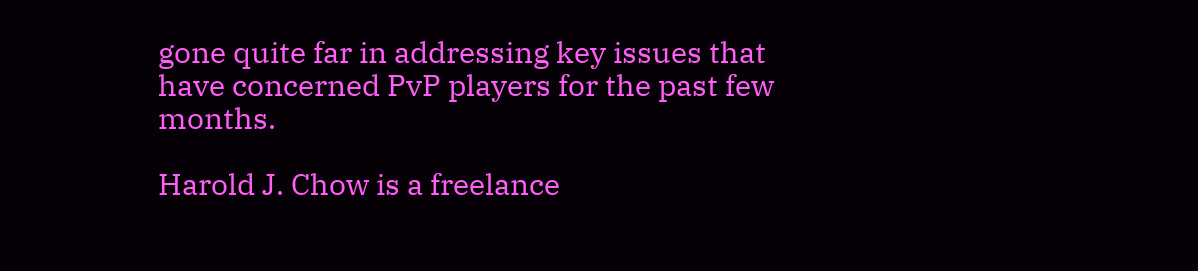gone quite far in addressing key issues that have concerned PvP players for the past few months.

Harold J. Chow is a freelance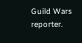Guild Wars reporter.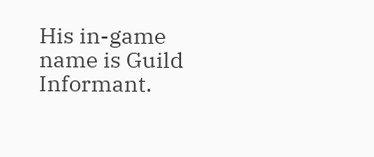His in-game name is Guild Informant.